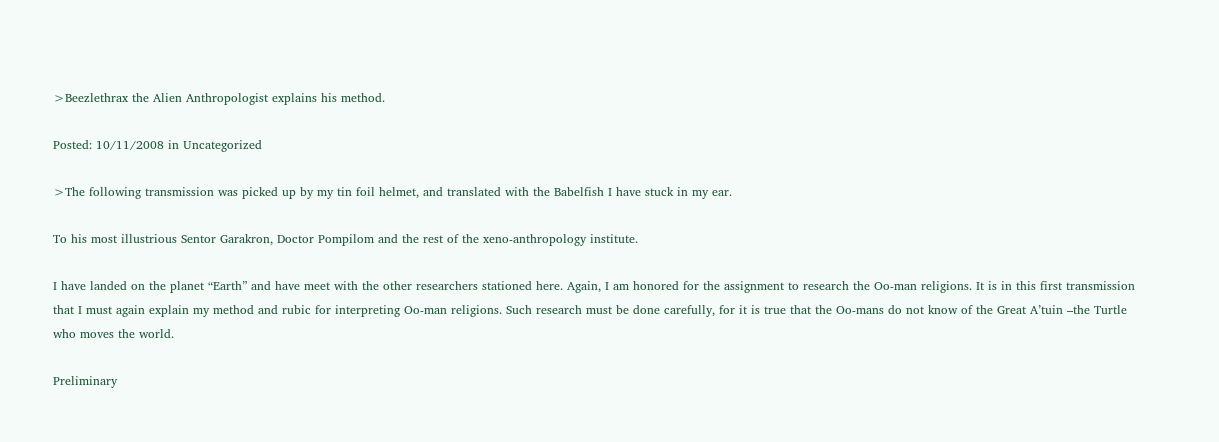>Beezlethrax the Alien Anthropologist explains his method.

Posted: 10/11/2008 in Uncategorized

>The following transmission was picked up by my tin foil helmet, and translated with the Babelfish I have stuck in my ear.

To his most illustrious Sentor Garakron, Doctor Pompilom and the rest of the xeno-anthropology institute.

I have landed on the planet “Earth” and have meet with the other researchers stationed here. Again, I am honored for the assignment to research the Oo-man religions. It is in this first transmission that I must again explain my method and rubic for interpreting Oo-man religions. Such research must be done carefully, for it is true that the Oo-mans do not know of the Great A’tuin –the Turtle who moves the world.

Preliminary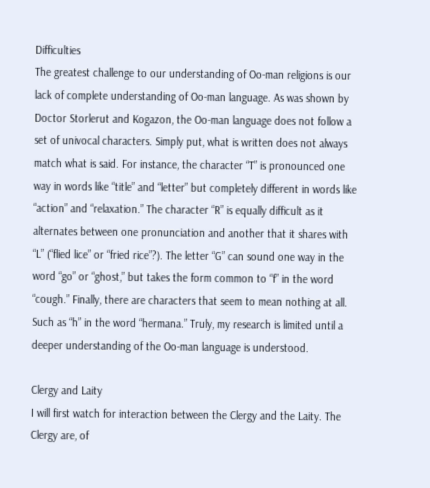Difficulties
The greatest challenge to our understanding of Oo-man religions is our lack of complete understanding of Oo-man language. As was shown by Doctor Storlerut and Kogazon, the Oo-man language does not follow a set of univocal characters. Simply put, what is written does not always match what is said. For instance, the character “T” is pronounced one way in words like “title” and “letter” but completely different in words like “action” and “relaxation.” The character “R” is equally difficult as it alternates between one pronunciation and another that it shares with “L” (“flied lice” or “fried rice”?). The letter “G” can sound one way in the word “go” or “ghost,” but takes the form common to “f” in the word “cough.” Finally, there are characters that seem to mean nothing at all. Such as “h” in the word “hermana.” Truly, my research is limited until a deeper understanding of the Oo-man language is understood.

Clergy and Laity
I will first watch for interaction between the Clergy and the Laity. The Clergy are, of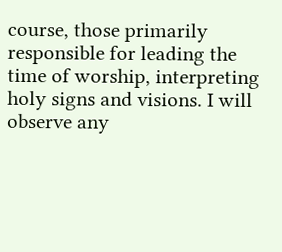course, those primarily responsible for leading the time of worship, interpreting holy signs and visions. I will observe any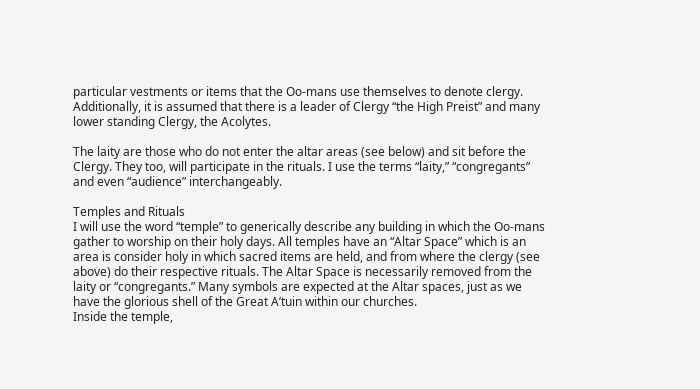particular vestments or items that the Oo-mans use themselves to denote clergy. Additionally, it is assumed that there is a leader of Clergy “the High Preist” and many lower standing Clergy, the Acolytes.

The laity are those who do not enter the altar areas (see below) and sit before the Clergy. They too, will participate in the rituals. I use the terms “laity,” “congregants” and even “audience” interchangeably.

Temples and Rituals
I will use the word “temple” to generically describe any building in which the Oo-mans gather to worship on their holy days. All temples have an “Altar Space” which is an area is consider holy in which sacred items are held, and from where the clergy (see above) do their respective rituals. The Altar Space is necessarily removed from the laity or “congregants.” Many symbols are expected at the Altar spaces, just as we have the glorious shell of the Great A’tuin within our churches.
Inside the temple,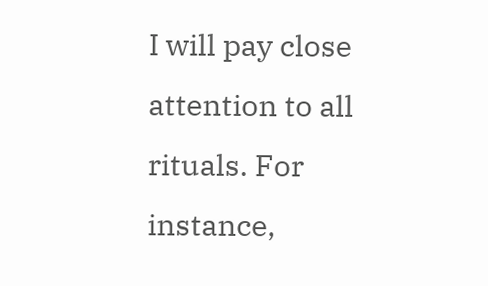I will pay close attention to all rituals. For instance,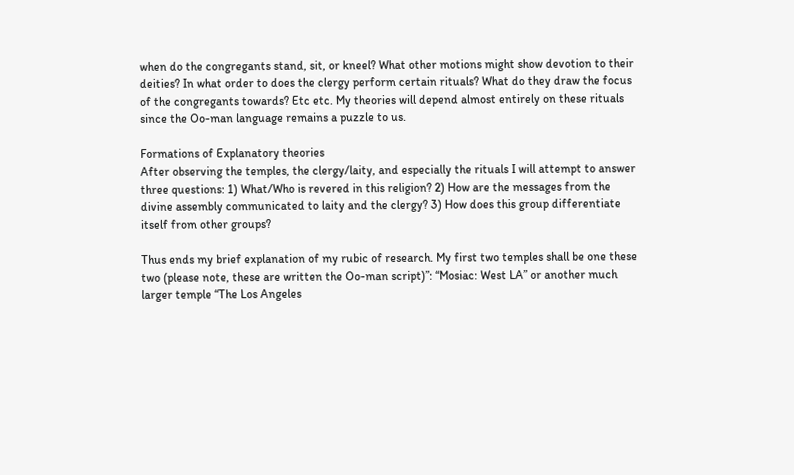when do the congregants stand, sit, or kneel? What other motions might show devotion to their deities? In what order to does the clergy perform certain rituals? What do they draw the focus of the congregants towards? Etc etc. My theories will depend almost entirely on these rituals since the Oo-man language remains a puzzle to us.

Formations of Explanatory theories
After observing the temples, the clergy/laity, and especially the rituals I will attempt to answer three questions: 1) What/Who is revered in this religion? 2) How are the messages from the divine assembly communicated to laity and the clergy? 3) How does this group differentiate itself from other groups?

Thus ends my brief explanation of my rubic of research. My first two temples shall be one these two (please note, these are written the Oo-man script)”: “Mosiac: West LA” or another much larger temple “The Los Angeles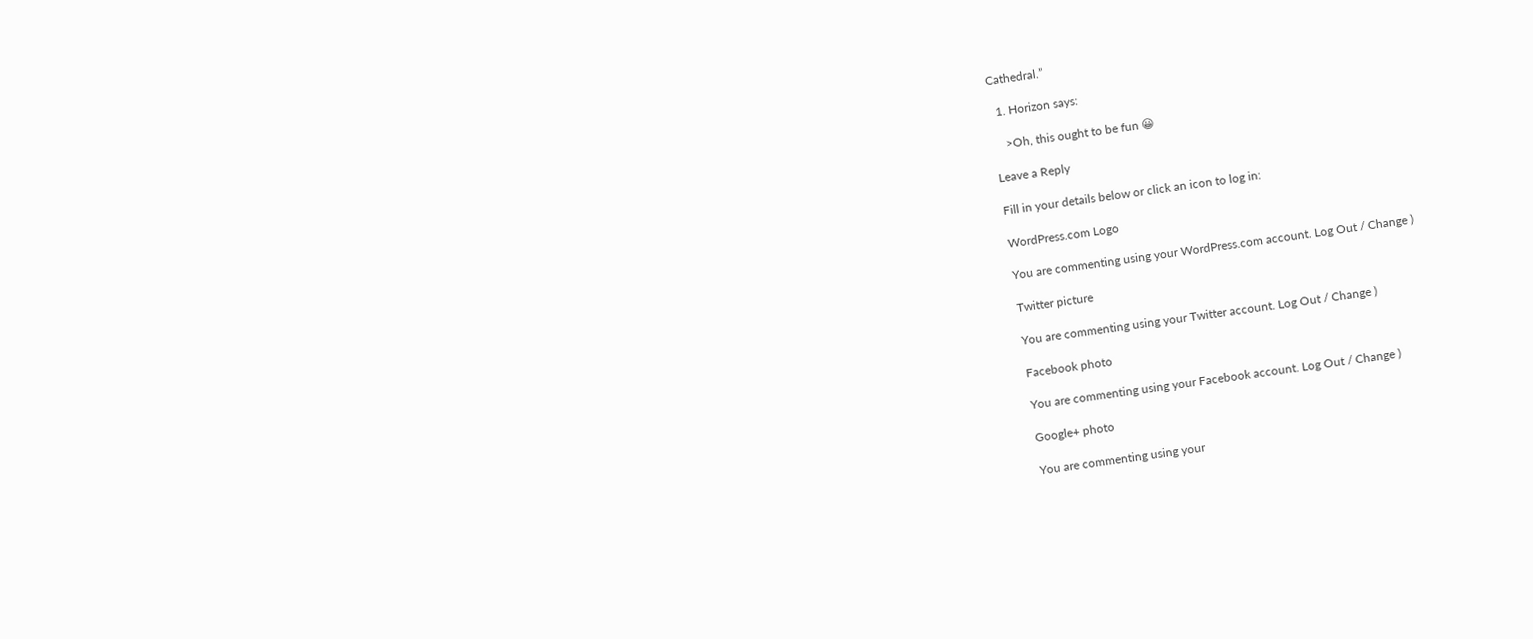Cathedral.”

  1. Horizon says:

    >Oh, this ought to be fun 😀

Leave a Reply

Fill in your details below or click an icon to log in:

WordPress.com Logo

You are commenting using your WordPress.com account. Log Out / Change )

Twitter picture

You are commenting using your Twitter account. Log Out / Change )

Facebook photo

You are commenting using your Facebook account. Log Out / Change )

Google+ photo

You are commenting using your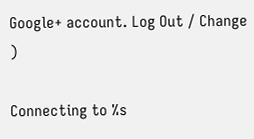Google+ account. Log Out / Change )

Connecting to %s